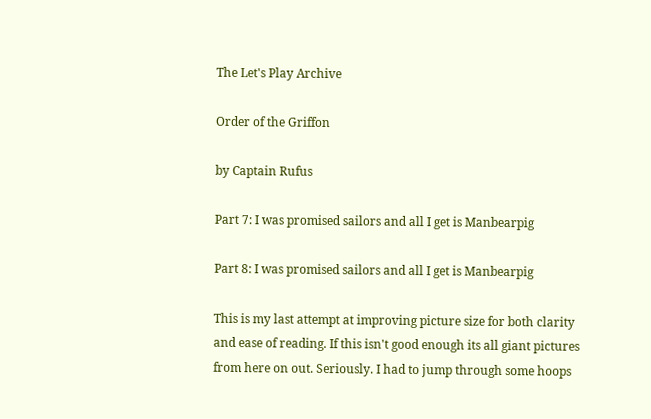The Let's Play Archive

Order of the Griffon

by Captain Rufus

Part 7: I was promised sailors and all I get is Manbearpig

Part 8: I was promised sailors and all I get is Manbearpig

This is my last attempt at improving picture size for both clarity and ease of reading. If this isn't good enough its all giant pictures from here on out. Seriously. I had to jump through some hoops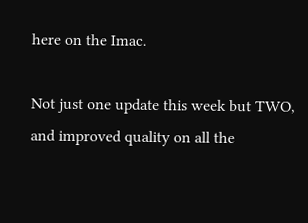here on the Imac.

Not just one update this week but TWO, and improved quality on all the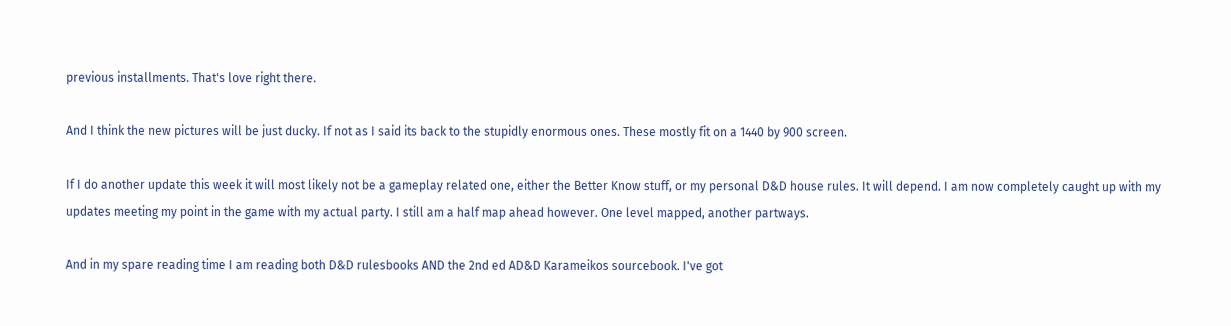previous installments. That's love right there.

And I think the new pictures will be just ducky. If not as I said its back to the stupidly enormous ones. These mostly fit on a 1440 by 900 screen.

If I do another update this week it will most likely not be a gameplay related one, either the Better Know stuff, or my personal D&D house rules. It will depend. I am now completely caught up with my updates meeting my point in the game with my actual party. I still am a half map ahead however. One level mapped, another partways.

And in my spare reading time I am reading both D&D rulesbooks AND the 2nd ed AD&D Karameikos sourcebook. I've got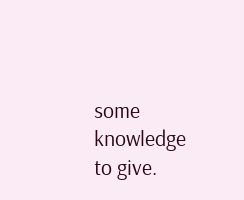some knowledge to give.